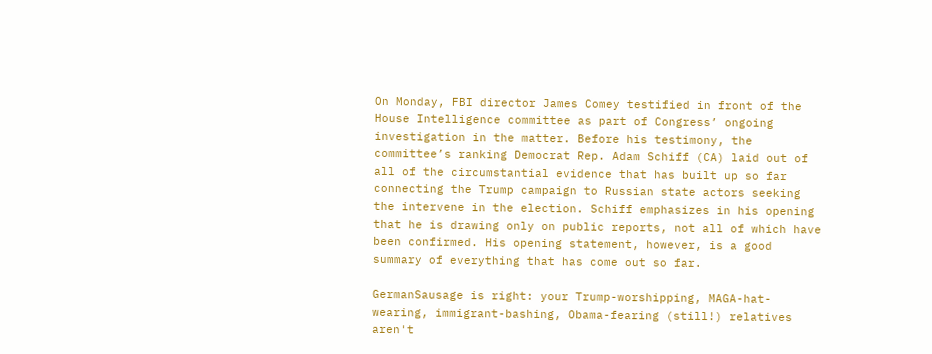On Monday, FBI director James Comey testified in front of the House Intelligence committee as part of Congress’ ongoing investigation in the matter. Before his testimony, the committee’s ranking Democrat Rep. Adam Schiff (CA) laid out of all of the circumstantial evidence that has built up so far connecting the Trump campaign to Russian state actors seeking the intervene in the election. Schiff emphasizes in his opening that he is drawing only on public reports, not all of which have been confirmed. His opening statement, however, is a good summary of everything that has come out so far.

GermanSausage is right: your Trump-worshipping, MAGA-hat-wearing, immigrant-bashing, Obama-fearing (still!) relatives aren't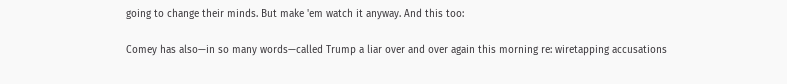going to change their minds. But make 'em watch it anyway. And this too:

Comey has also—in so many words—called Trump a liar over and over again this morning re: wiretapping accusations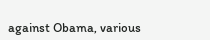against Obama, various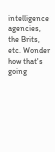intelligence agencies, the Brits, etc. Wonder how that's going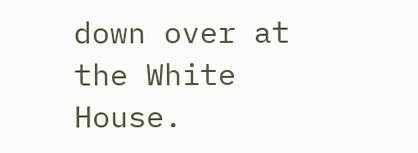down over at the White House.